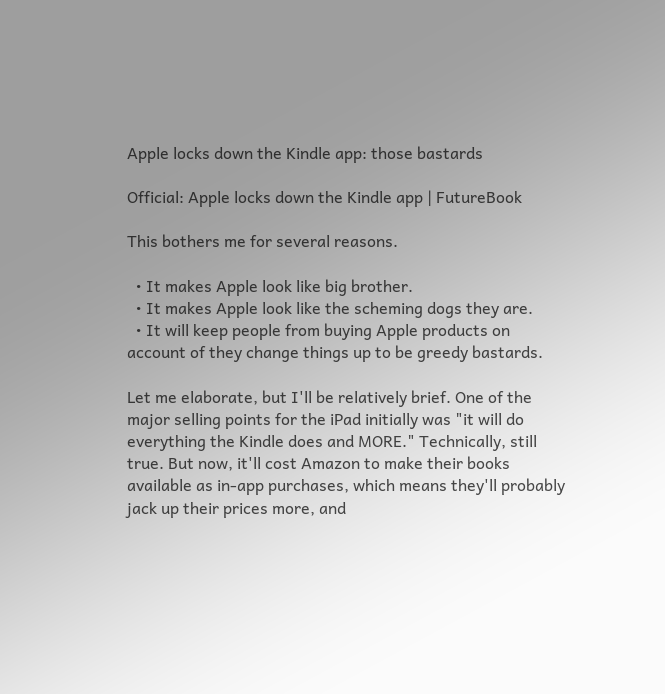Apple locks down the Kindle app: those bastards

Official: Apple locks down the Kindle app | FutureBook

This bothers me for several reasons.

  • It makes Apple look like big brother.
  • It makes Apple look like the scheming dogs they are.
  • It will keep people from buying Apple products on account of they change things up to be greedy bastards.

Let me elaborate, but I'll be relatively brief. One of the major selling points for the iPad initially was "it will do everything the Kindle does and MORE." Technically, still true. But now, it'll cost Amazon to make their books available as in-app purchases, which means they'll probably jack up their prices more, and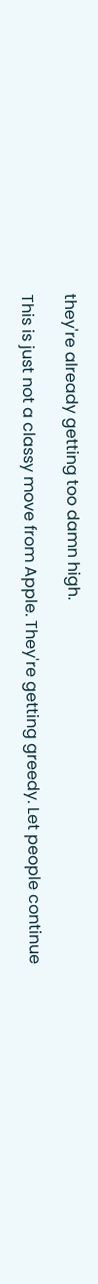they're already getting too damn high.

This is just not a classy move from Apple. They're getting greedy. Let people continue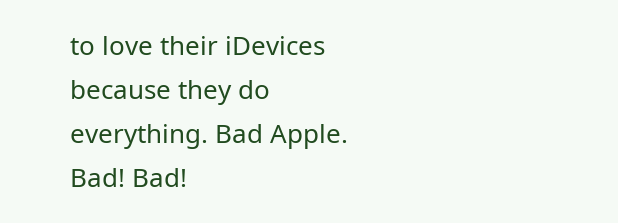to love their iDevices because they do everything. Bad Apple. Bad! Bad!